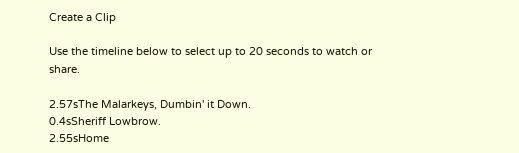Create a Clip

Use the timeline below to select up to 20 seconds to watch or share.

2.57sThe Malarkeys, Dumbin' it Down.
0.4sSheriff Lowbrow.
2.55sHome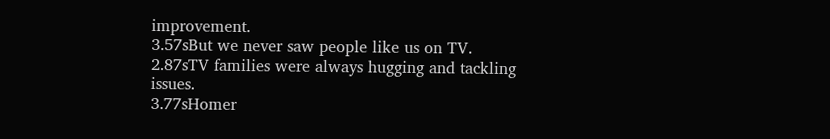improvement.
3.57sBut we never saw people like us on TV.
2.87sTV families were always hugging and tackling issues.
3.77sHomer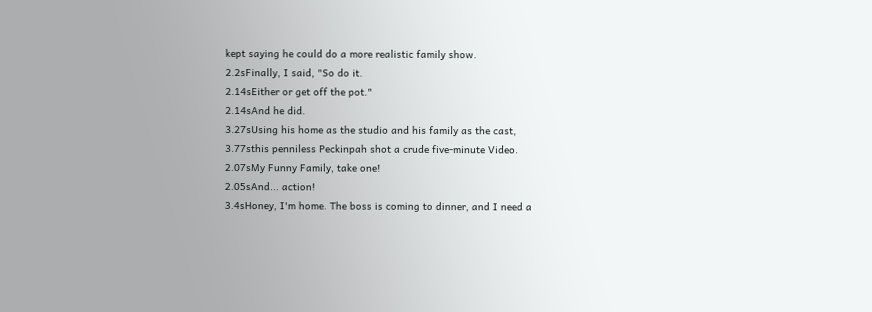kept saying he could do a more realistic family show.
2.2sFinally, I said, "So do it.
2.14sEither or get off the pot."
2.14sAnd he did.
3.27sUsing his home as the studio and his family as the cast,
3.77sthis penniless Peckinpah shot a crude five-minute Video.
2.07sMy Funny Family, take one!
2.05sAnd... action!
3.4sHoney, I'm home. The boss is coming to dinner, and I need a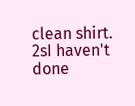clean shirt.
2sI haven't done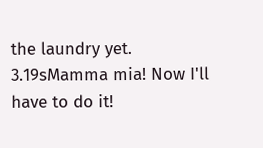the laundry yet.
3.19sMamma mia! Now I'll have to do it!